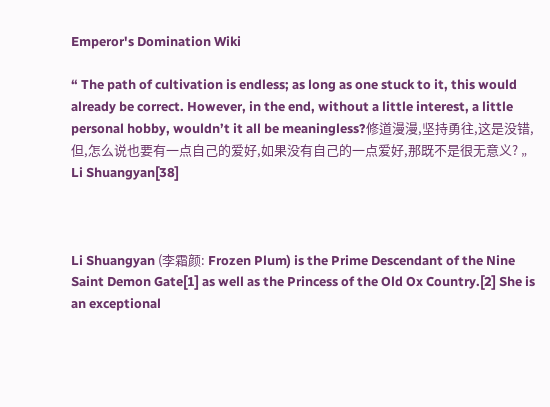Emperor's Domination Wiki

“ The path of cultivation is endless; as long as one stuck to it, this would already be correct. However, in the end, without a little interest, a little personal hobby, wouldn’t it all be meaningless?修道漫漫,坚持勇往,这是没错,但,怎么说也要有一点自己的爱好,如果没有自己的一点爱好,那既不是很无意义? „
Li Shuangyan[38]



Li Shuangyan (李霜颜: Frozen Plum) is the Prime Descendant of the Nine Saint Demon Gate[1] as well as the Princess of the Old Ox Country.[2] She is an exceptional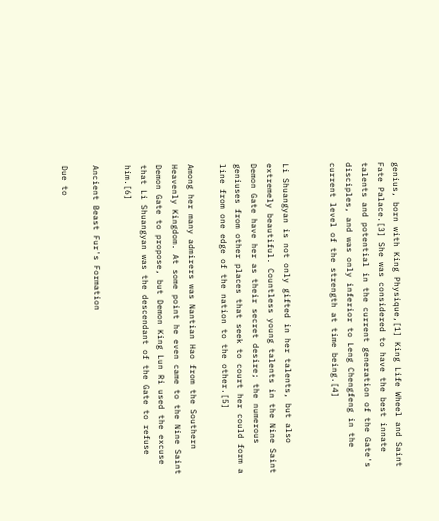genius, born with King Physique,[1] King Life Wheel and Saint Fate Palace.[3] She was considered to have the best innate talents and potential in the current generation of the Gate's disciples, and was only inferior to Leng Chengfeng in the current level of the strength at time being.[4]


Li Shuangyan is not only gifted in her talents, but also extremely beautiful. Countless young talents in the Nine Saint Demon Gate have her as their secret desire; the numerous geniuses from other places that seek to court her could form a line from one edge of the nation to the other.[5]

Among her many admirers was Nantian Hao from the Southern Heavenly Kingdom. At some point he even came to the Nine Saint Demon Gate to propose, but Demon King Lun Ri used the excuse that Li Shuangyan was the descendant of the Gate to refuse him.[6]

Ancient Beast Fur's Formation

Due to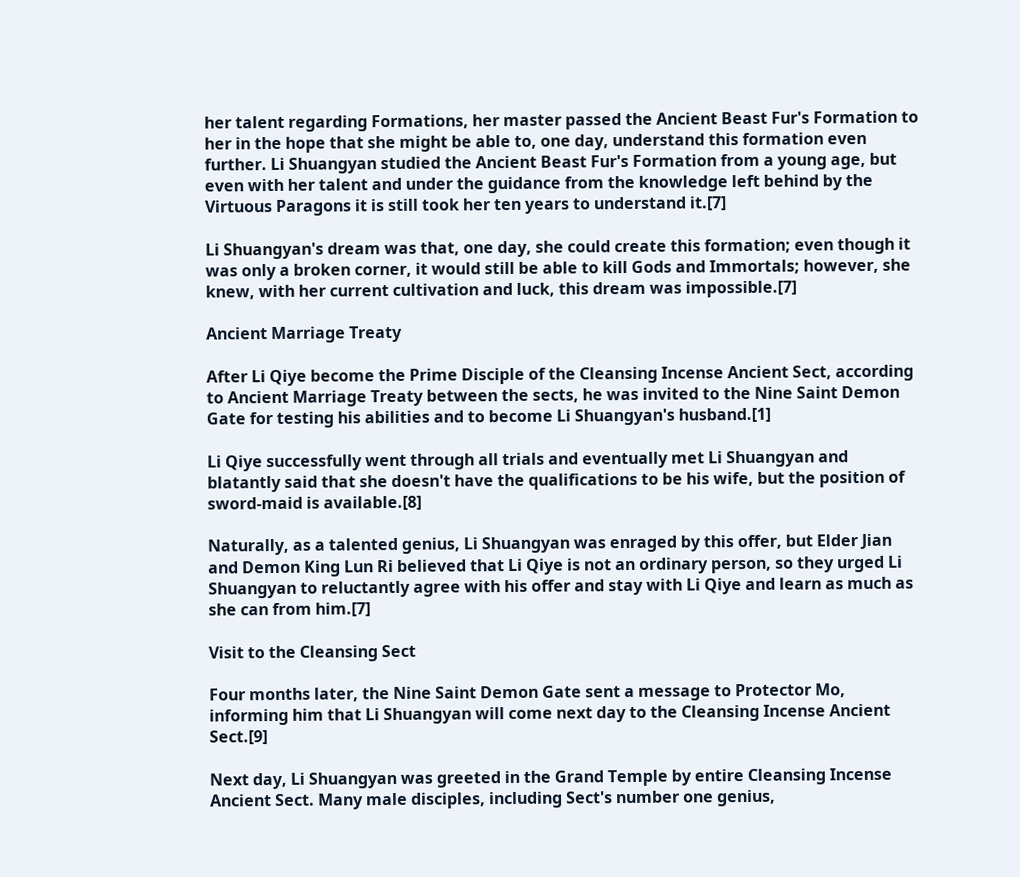her talent regarding Formations, her master passed the Ancient Beast Fur's Formation to her in the hope that she might be able to, one day, understand this formation even further. Li Shuangyan studied the Ancient Beast Fur's Formation from a young age, but even with her talent and under the guidance from the knowledge left behind by the Virtuous Paragons it is still took her ten years to understand it.[7]

Li Shuangyan's dream was that, one day, she could create this formation; even though it was only a broken corner, it would still be able to kill Gods and Immortals; however, she knew, with her current cultivation and luck, this dream was impossible.[7]

Ancient Marriage Treaty

After Li Qiye become the Prime Disciple of the Cleansing Incense Ancient Sect, according to Ancient Marriage Treaty between the sects, he was invited to the Nine Saint Demon Gate for testing his abilities and to become Li Shuangyan's husband.[1]

Li Qiye successfully went through all trials and eventually met Li Shuangyan and blatantly said that she doesn't have the qualifications to be his wife, but the position of sword-maid is available.[8]

Naturally, as a talented genius, Li Shuangyan was enraged by this offer, but Elder Jian and Demon King Lun Ri believed that Li Qiye is not an ordinary person, so they urged Li Shuangyan to reluctantly agree with his offer and stay with Li Qiye and learn as much as she can from him.[7]

Visit to the Cleansing Sect

Four months later, the Nine Saint Demon Gate sent a message to Protector Mo, informing him that Li Shuangyan will come next day to the Cleansing Incense Ancient Sect.[9]

Next day, Li Shuangyan was greeted in the Grand Temple by entire Cleansing Incense Ancient Sect. Many male disciples, including Sect's number one genius,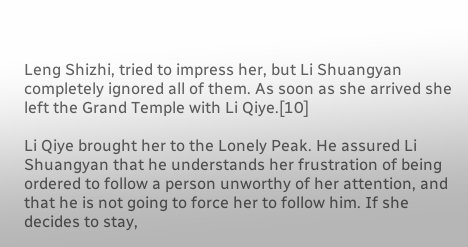Leng Shizhi, tried to impress her, but Li Shuangyan completely ignored all of them. As soon as she arrived she left the Grand Temple with Li Qiye.[10]

Li Qiye brought her to the Lonely Peak. He assured Li Shuangyan that he understands her frustration of being ordered to follow a person unworthy of her attention, and that he is not going to force her to follow him. If she decides to stay,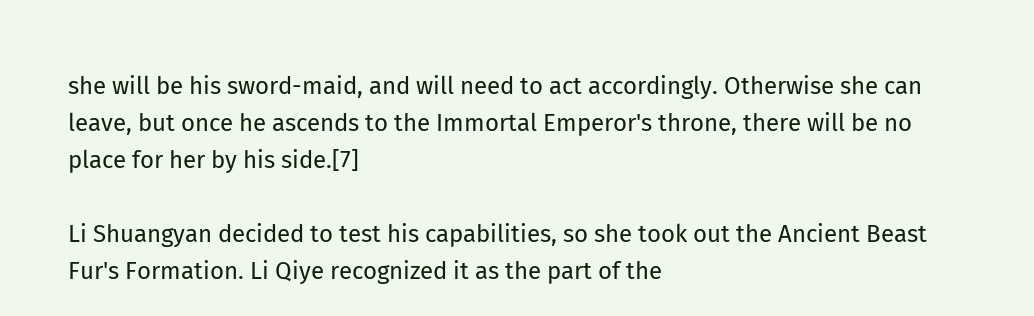she will be his sword-maid, and will need to act accordingly. Otherwise she can leave, but once he ascends to the Immortal Emperor's throne, there will be no place for her by his side.[7]

Li Shuangyan decided to test his capabilities, so she took out the Ancient Beast Fur's Formation. Li Qiye recognized it as the part of the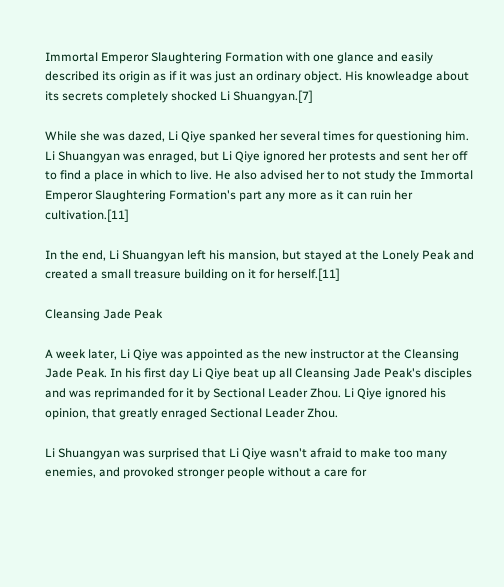Immortal Emperor Slaughtering Formation with one glance and easily described its origin as if it was just an ordinary object. His knowleadge about its secrets completely shocked Li Shuangyan.[7]

While she was dazed, Li Qiye spanked her several times for questioning him. Li Shuangyan was enraged, but Li Qiye ignored her protests and sent her off to find a place in which to live. He also advised her to not study the Immortal Emperor Slaughtering Formation's part any more as it can ruin her cultivation.[11]

In the end, Li Shuangyan left his mansion, but stayed at the Lonely Peak and created a small treasure building on it for herself.[11]

Cleansing Jade Peak

A week later, Li Qiye was appointed as the new instructor at the Cleansing Jade Peak. In his first day Li Qiye beat up all Cleansing Jade Peak's disciples and was reprimanded for it by Sectional Leader Zhou. Li Qiye ignored his opinion, that greatly enraged Sectional Leader Zhou.

Li Shuangyan was surprised that Li Qiye wasn't afraid to make too many enemies, and provoked stronger people without a care for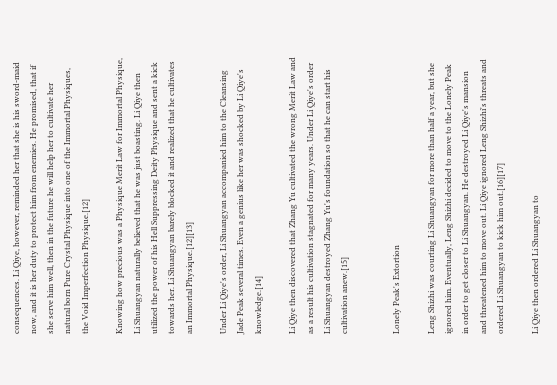consequences. Li Qiye, however, reminded her that she is his sword-maid now, and it is her duty to protect him from enemies. He promised, that if she serve him well, then in the future he will help her to cultivate her natural born Pure Crystal Physique into one of the Immortal Physiques, the Void Imperfection Physique.[12]

Knowing how precious was a Physique Merit Law for Immortal Physique, Li Shuangyan naturally believed that he was just boasting. Li Qiye then utilized the power of his Hell Suppressing Deity Physique and sent a kick towards her. Li Shuangyan barely blocked it and realized that he cultivates an Immortal Physique.[12][13]

Under Li Qiye's order, Li Shuangyan accompanied him to the Cleansing Jade Peak several times. Even a genius like her was shocked by Li Qiye's knowledge.[14]

Li Qiye then discovered that Zhang Yu cultivated the wrong Merit Law and as a result his cultivation stagnated for many years. Under Li Qiye's order Li Shuangyan destroyed Zhang Yu's foundation so that he can start his cultivation anew.[15]


Lonely Peak's Extortion

Leng Shizhi was courting Li Shuangyan for more than half a year, but she ignored him. Eventually, Leng Shizhi decided to move to the Lonely Peak in order to get closer to Li Shuangyan. He destroyed Li Qiye's mansion and threatened him to move out. Li Qiye ignored Leng Shizhi's threats and ordered Li Shuangyan to kick him out.[16][17]

Li Qiye then ordered Li Shuangyan to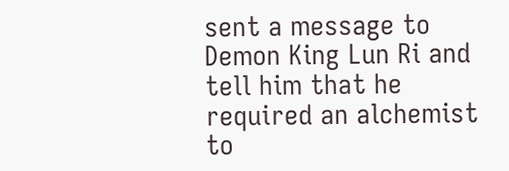sent a message to Demon King Lun Ri and tell him that he required an alchemist to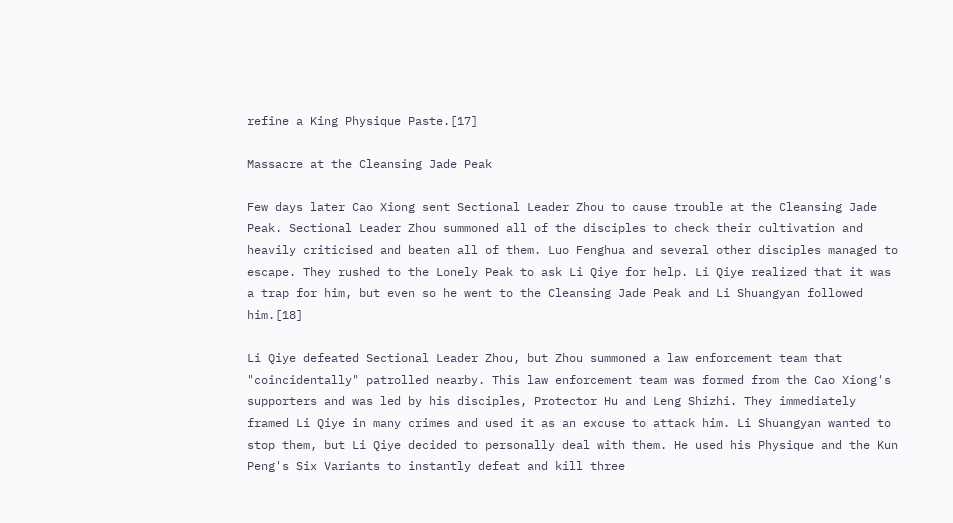refine a King Physique Paste.[17]

Massacre at the Cleansing Jade Peak

Few days later Cao Xiong sent Sectional Leader Zhou to cause trouble at the Cleansing Jade Peak. Sectional Leader Zhou summoned all of the disciples to check their cultivation and heavily criticised and beaten all of them. Luo Fenghua and several other disciples managed to escape. They rushed to the Lonely Peak to ask Li Qiye for help. Li Qiye realized that it was a trap for him, but even so he went to the Cleansing Jade Peak and Li Shuangyan followed him.[18]

Li Qiye defeated Sectional Leader Zhou, but Zhou summoned a law enforcement team that "coincidentally" patrolled nearby. This law enforcement team was formed from the Cao Xiong's supporters and was led by his disciples, Protector Hu and Leng Shizhi. They immediately framed Li Qiye in many crimes and used it as an excuse to attack him. Li Shuangyan wanted to stop them, but Li Qiye decided to personally deal with them. He used his Physique and the Kun Peng's Six Variants to instantly defeat and kill three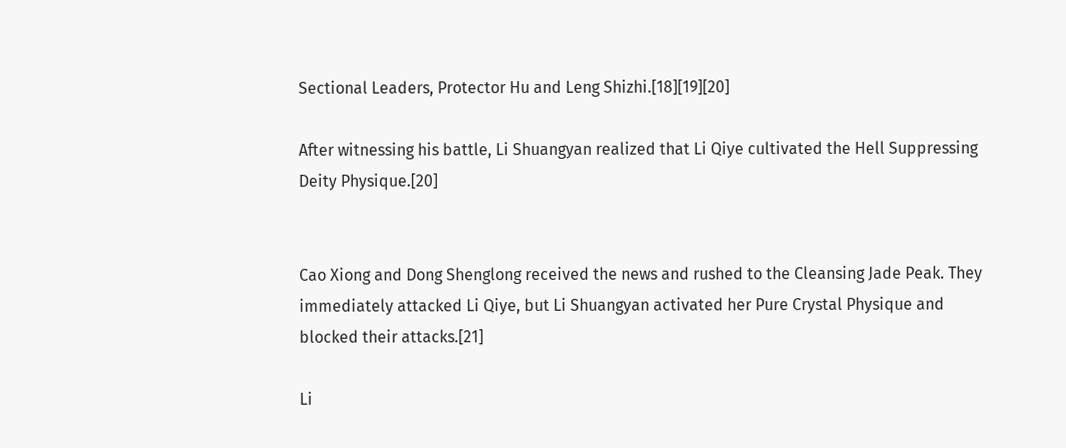Sectional Leaders, Protector Hu and Leng Shizhi.[18][19][20]

After witnessing his battle, Li Shuangyan realized that Li Qiye cultivated the Hell Suppressing Deity Physique.[20]


Cao Xiong and Dong Shenglong received the news and rushed to the Cleansing Jade Peak. They immediately attacked Li Qiye, but Li Shuangyan activated her Pure Crystal Physique and blocked their attacks.[21]

Li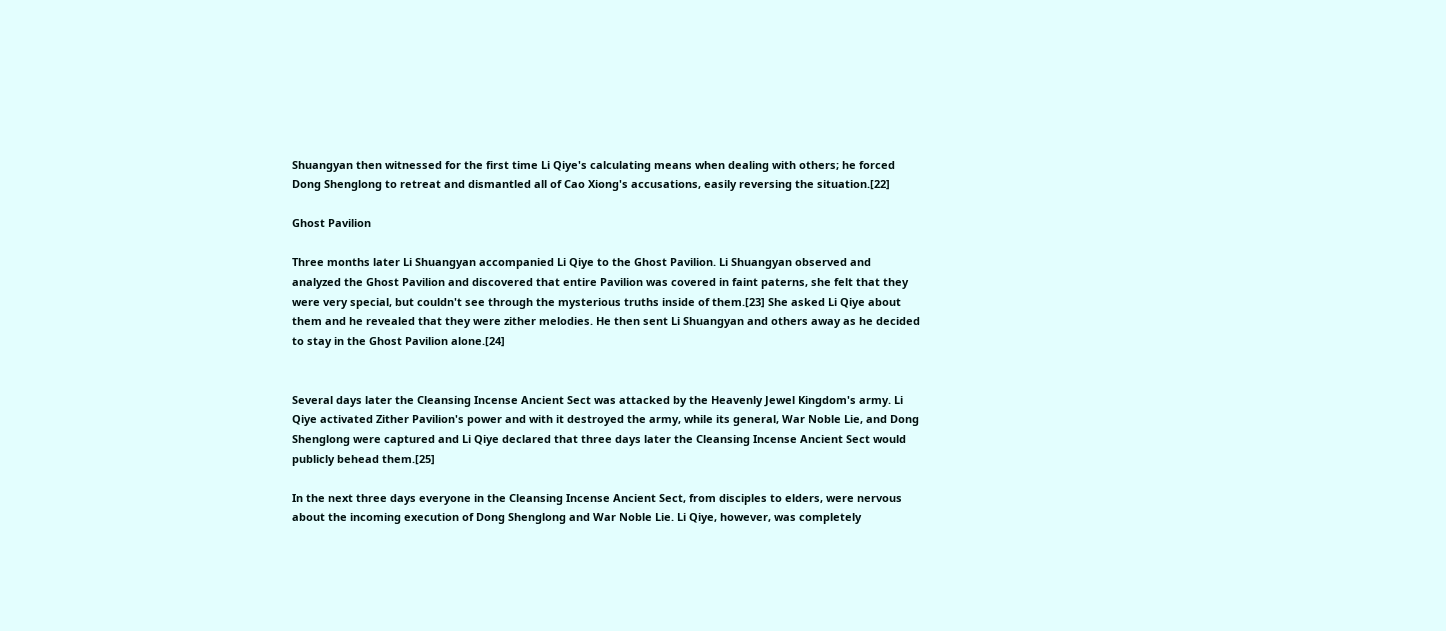Shuangyan then witnessed for the first time Li Qiye's calculating means when dealing with others; he forced Dong Shenglong to retreat and dismantled all of Cao Xiong's accusations, easily reversing the situation.[22]

Ghost Pavilion

Three months later Li Shuangyan accompanied Li Qiye to the Ghost Pavilion. Li Shuangyan observed and analyzed the Ghost Pavilion and discovered that entire Pavilion was covered in faint paterns, she felt that they were very special, but couldn't see through the mysterious truths inside of them.[23] She asked Li Qiye about them and he revealed that they were zither melodies. He then sent Li Shuangyan and others away as he decided to stay in the Ghost Pavilion alone.[24]


Several days later the Cleansing Incense Ancient Sect was attacked by the Heavenly Jewel Kingdom's army. Li Qiye activated Zither Pavilion's power and with it destroyed the army, while its general, War Noble Lie, and Dong Shenglong were captured and Li Qiye declared that three days later the Cleansing Incense Ancient Sect would publicly behead them.[25]

In the next three days everyone in the Cleansing Incense Ancient Sect, from disciples to elders, were nervous about the incoming execution of Dong Shenglong and War Noble Lie. Li Qiye, however, was completely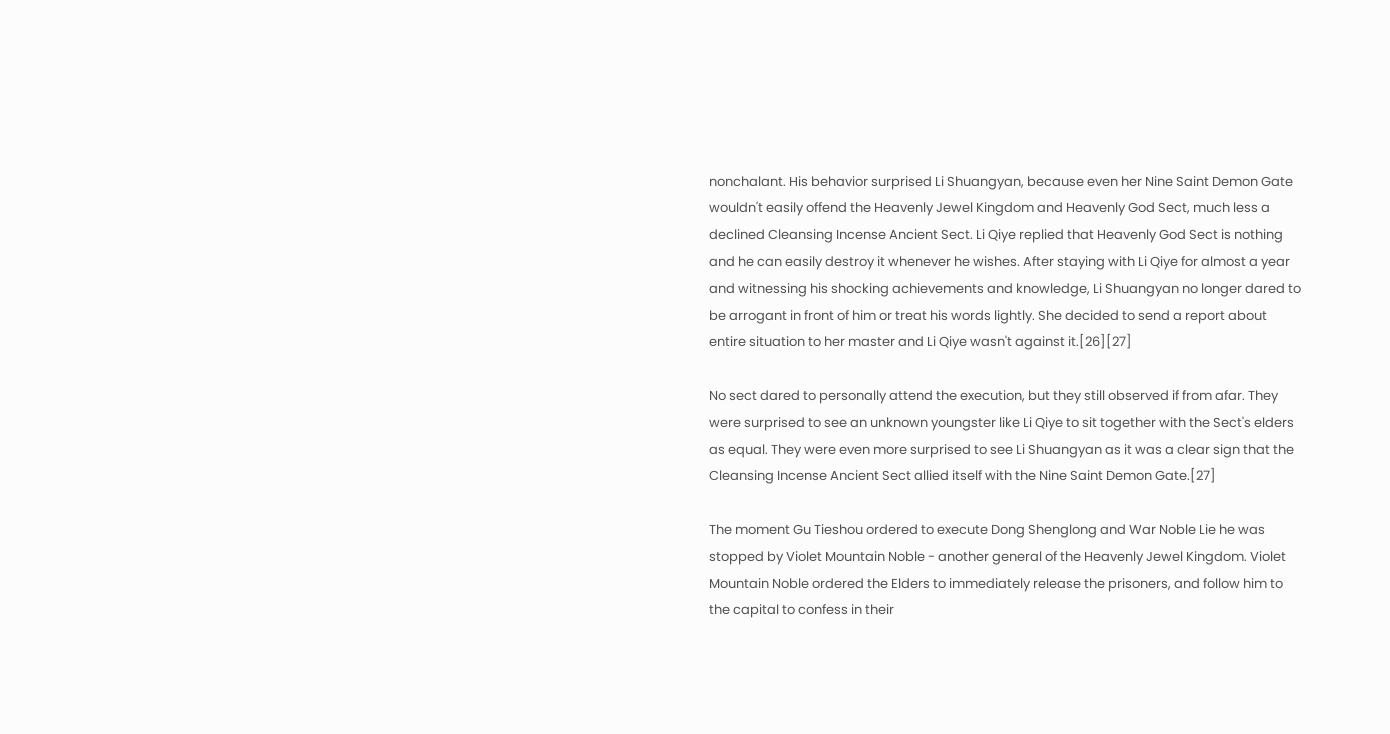nonchalant. His behavior surprised Li Shuangyan, because even her Nine Saint Demon Gate wouldn't easily offend the Heavenly Jewel Kingdom and Heavenly God Sect, much less a declined Cleansing Incense Ancient Sect. Li Qiye replied that Heavenly God Sect is nothing and he can easily destroy it whenever he wishes. After staying with Li Qiye for almost a year and witnessing his shocking achievements and knowledge, Li Shuangyan no longer dared to be arrogant in front of him or treat his words lightly. She decided to send a report about entire situation to her master and Li Qiye wasn't against it.[26][27]

No sect dared to personally attend the execution, but they still observed if from afar. They were surprised to see an unknown youngster like Li Qiye to sit together with the Sect's elders as equal. They were even more surprised to see Li Shuangyan as it was a clear sign that the Cleansing Incense Ancient Sect allied itself with the Nine Saint Demon Gate.[27]

The moment Gu Tieshou ordered to execute Dong Shenglong and War Noble Lie he was stopped by Violet Mountain Noble - another general of the Heavenly Jewel Kingdom. Violet Mountain Noble ordered the Elders to immediately release the prisoners, and follow him to the capital to confess in their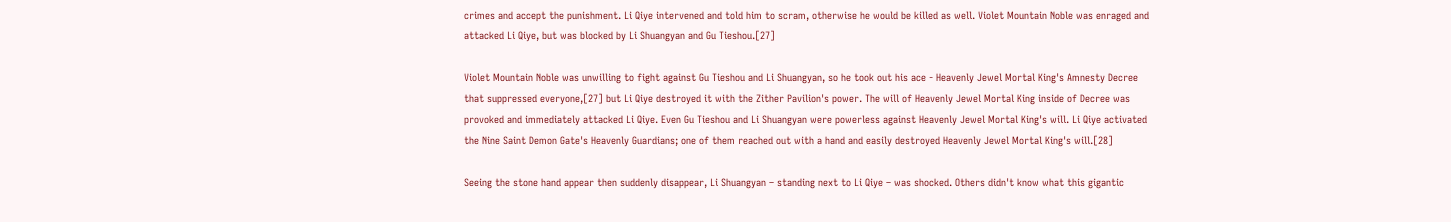crimes and accept the punishment. Li Qiye intervened and told him to scram, otherwise he would be killed as well. Violet Mountain Noble was enraged and attacked Li Qiye, but was blocked by Li Shuangyan and Gu Tieshou.[27]

Violet Mountain Noble was unwilling to fight against Gu Tieshou and Li Shuangyan, so he took out his ace - Heavenly Jewel Mortal King's Amnesty Decree that suppressed everyone,[27] but Li Qiye destroyed it with the Zither Pavilion's power. The will of Heavenly Jewel Mortal King inside of Decree was provoked and immediately attacked Li Qiye. Even Gu Tieshou and Li Shuangyan were powerless against Heavenly Jewel Mortal King's will. Li Qiye activated the Nine Saint Demon Gate's Heavenly Guardians; one of them reached out with a hand and easily destroyed Heavenly Jewel Mortal King's will.[28]

Seeing the stone hand appear then suddenly disappear, Li Shuangyan – standing next to Li Qiye – was shocked. Others didn't know what this gigantic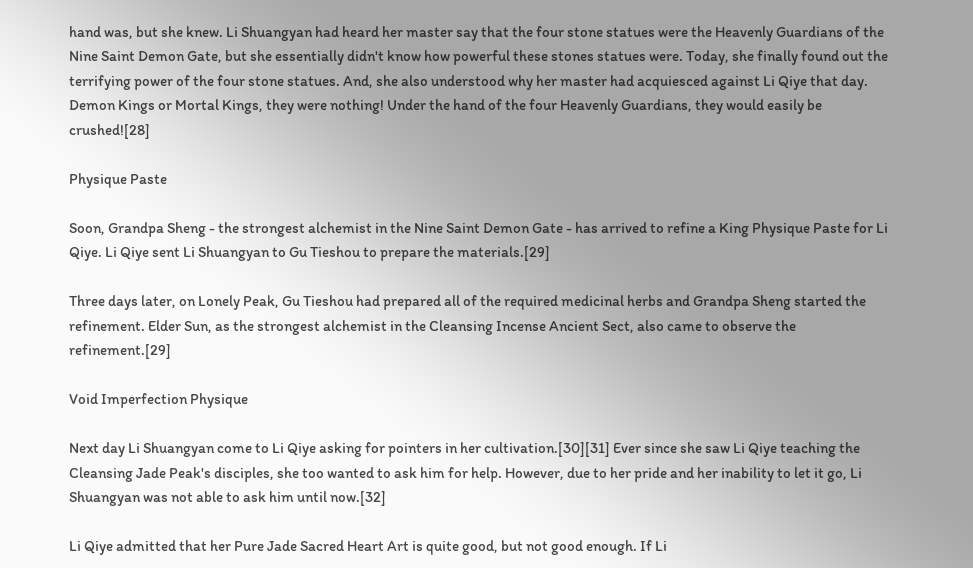hand was, but she knew. Li Shuangyan had heard her master say that the four stone statues were the Heavenly Guardians of the Nine Saint Demon Gate, but she essentially didn't know how powerful these stones statues were. Today, she finally found out the terrifying power of the four stone statues. And, she also understood why her master had acquiesced against Li Qiye that day. Demon Kings or Mortal Kings, they were nothing! Under the hand of the four Heavenly Guardians, they would easily be crushed![28]

Physique Paste

Soon, Grandpa Sheng - the strongest alchemist in the Nine Saint Demon Gate - has arrived to refine a King Physique Paste for Li Qiye. Li Qiye sent Li Shuangyan to Gu Tieshou to prepare the materials.[29]

Three days later, on Lonely Peak, Gu Tieshou had prepared all of the required medicinal herbs and Grandpa Sheng started the refinement. Elder Sun, as the strongest alchemist in the Cleansing Incense Ancient Sect, also came to observe the refinement.[29]

Void Imperfection Physique

Next day Li Shuangyan come to Li Qiye asking for pointers in her cultivation.[30][31] Ever since she saw Li Qiye teaching the Cleansing Jade Peak's disciples, she too wanted to ask him for help. However, due to her pride and her inability to let it go, Li Shuangyan was not able to ask him until now.[32]

Li Qiye admitted that her Pure Jade Sacred Heart Art is quite good, but not good enough. If Li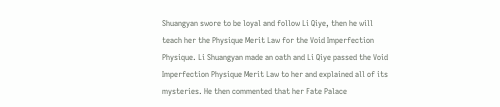Shuangyan swore to be loyal and follow Li Qiye, then he will teach her the Physique Merit Law for the Void Imperfection Physique. Li Shuangyan made an oath and Li Qiye passed the Void Imperfection Physique Merit Law to her and explained all of its mysteries. He then commented that her Fate Palace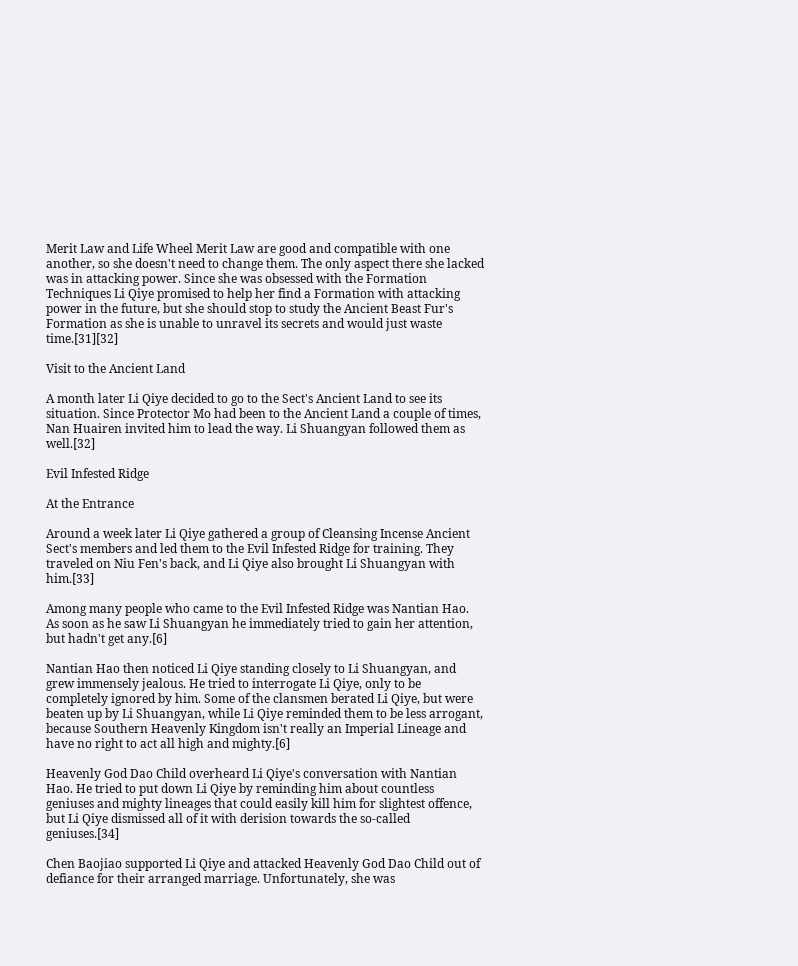Merit Law and Life Wheel Merit Law are good and compatible with one another, so she doesn't need to change them. The only aspect there she lacked was in attacking power. Since she was obsessed with the Formation Techniques Li Qiye promised to help her find a Formation with attacking power in the future, but she should stop to study the Ancient Beast Fur's Formation as she is unable to unravel its secrets and would just waste time.[31][32]

Visit to the Ancient Land

A month later Li Qiye decided to go to the Sect's Ancient Land to see its situation. Since Protector Mo had been to the Ancient Land a couple of times, Nan Huairen invited him to lead the way. Li Shuangyan followed them as well.[32]

Evil Infested Ridge

At the Entrance

Around a week later Li Qiye gathered a group of Cleansing Incense Ancient Sect's members and led them to the Evil Infested Ridge for training. They traveled on Niu Fen's back, and Li Qiye also brought Li Shuangyan with him.[33]

Among many people who came to the Evil Infested Ridge was Nantian Hao. As soon as he saw Li Shuangyan he immediately tried to gain her attention, but hadn't get any.[6]

Nantian Hao then noticed Li Qiye standing closely to Li Shuangyan, and grew immensely jealous. He tried to interrogate Li Qiye, only to be completely ignored by him. Some of the clansmen berated Li Qiye, but were beaten up by Li Shuangyan, while Li Qiye reminded them to be less arrogant, because Southern Heavenly Kingdom isn't really an Imperial Lineage and have no right to act all high and mighty.[6]

Heavenly God Dao Child overheard Li Qiye's conversation with Nantian Hao. He tried to put down Li Qiye by reminding him about countless geniuses and mighty lineages that could easily kill him for slightest offence, but Li Qiye dismissed all of it with derision towards the so-called geniuses.[34]

Chen Baojiao supported Li Qiye and attacked Heavenly God Dao Child out of defiance for their arranged marriage. Unfortunately, she was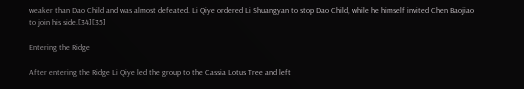weaker than Dao Child and was almost defeated. Li Qiye ordered Li Shuangyan to stop Dao Child, while he himself invited Chen Baojiao to join his side.[34][35]

Entering the Ridge

After entering the Ridge Li Qiye led the group to the Cassia Lotus Tree and left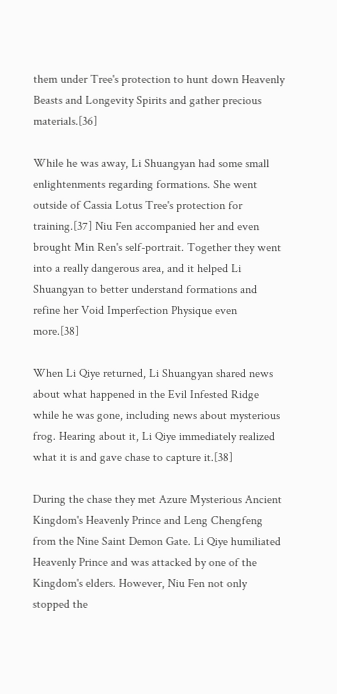them under Tree's protection to hunt down Heavenly Beasts and Longevity Spirits and gather precious materials.[36]

While he was away, Li Shuangyan had some small enlightenments regarding formations. She went outside of Cassia Lotus Tree's protection for training.[37] Niu Fen accompanied her and even brought Min Ren's self-portrait. Together they went into a really dangerous area, and it helped Li Shuangyan to better understand formations and refine her Void Imperfection Physique even more.[38]

When Li Qiye returned, Li Shuangyan shared news about what happened in the Evil Infested Ridge while he was gone, including news about mysterious frog. Hearing about it, Li Qiye immediately realized what it is and gave chase to capture it.[38]

During the chase they met Azure Mysterious Ancient Kingdom's Heavenly Prince and Leng Chengfeng from the Nine Saint Demon Gate. Li Qiye humiliated Heavenly Prince and was attacked by one of the Kingdom's elders. However, Niu Fen not only stopped the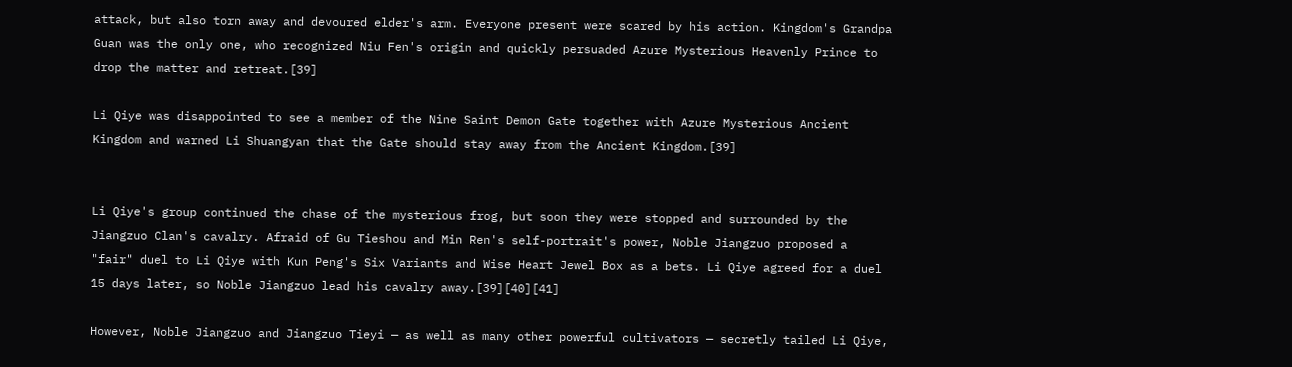attack, but also torn away and devoured elder's arm. Everyone present were scared by his action. Kingdom's Grandpa Guan was the only one, who recognized Niu Fen's origin and quickly persuaded Azure Mysterious Heavenly Prince to drop the matter and retreat.[39]

Li Qiye was disappointed to see a member of the Nine Saint Demon Gate together with Azure Mysterious Ancient Kingdom and warned Li Shuangyan that the Gate should stay away from the Ancient Kingdom.[39]


Li Qiye's group continued the chase of the mysterious frog, but soon they were stopped and surrounded by the Jiangzuo Clan's cavalry. Afraid of Gu Tieshou and Min Ren's self-portrait's power, Noble Jiangzuo proposed a "fair" duel to Li Qiye with Kun Peng's Six Variants and Wise Heart Jewel Box as a bets. Li Qiye agreed for a duel 15 days later, so Noble Jiangzuo lead his cavalry away.[39][40][41]

However, Noble Jiangzuo and Jiangzuo Tieyi — as well as many other powerful cultivators — secretly tailed Li Qiye,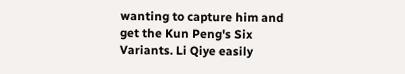wanting to capture him and get the Kun Peng's Six Variants. Li Qiye easily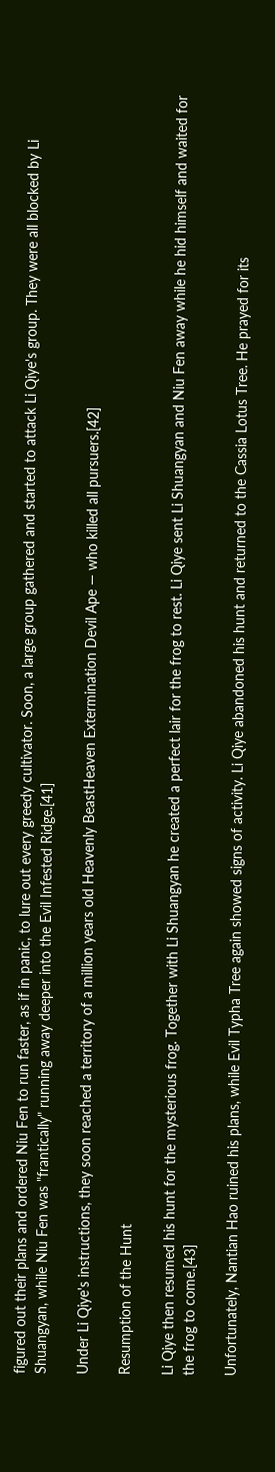figured out their plans and ordered Niu Fen to run faster, as if in panic, to lure out every greedy cultivator. Soon, a large group gathered and started to attack Li Qiye's group. They were all blocked by Li Shuangyan, while Niu Fen was "frantically" running away deeper into the Evil Infested Ridge.[41]

Under Li Qiye's instructions, they soon reached a territory of a million years old Heavenly BeastHeaven Extermination Devil Ape — who killed all pursuers.[42]

Resumption of the Hunt

Li Qiye then resumed his hunt for the mysterious frog. Together with Li Shuangyan he created a perfect lair for the frog to rest. Li Qiye sent Li Shuangyan and Niu Fen away while he hid himself and waited for the frog to come.[43]

Unfortunately, Nantian Hao ruined his plans, while Evil Typha Tree again showed signs of activity. Li Qiye abandoned his hunt and returned to the Cassia Lotus Tree. He prayed for its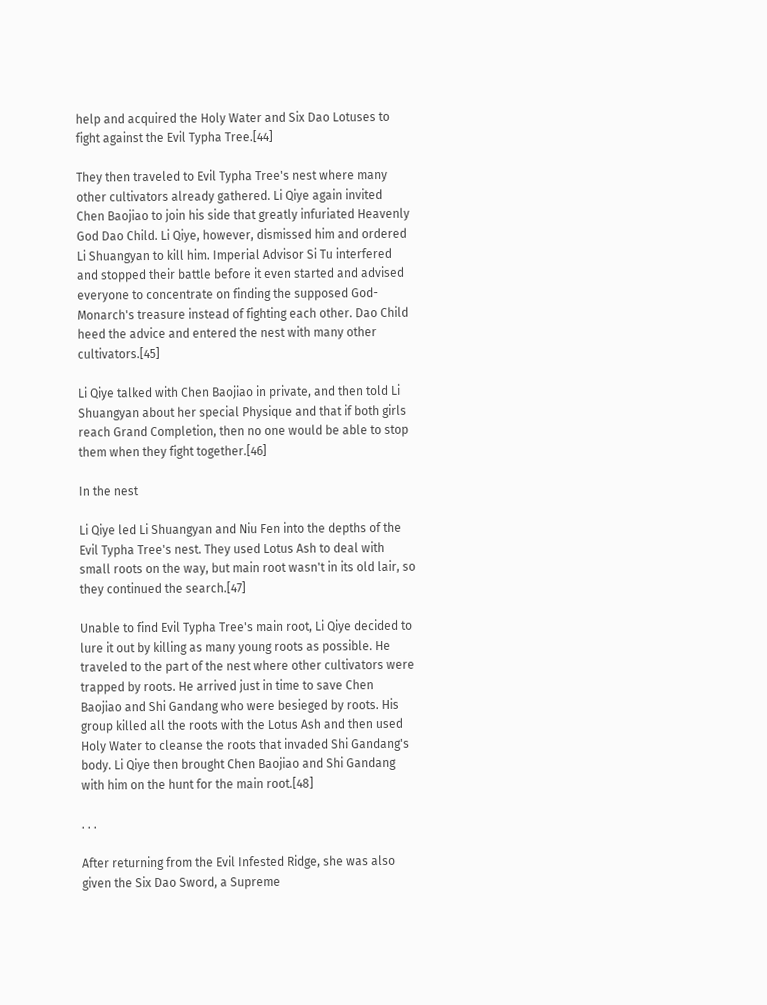help and acquired the Holy Water and Six Dao Lotuses to fight against the Evil Typha Tree.[44]

They then traveled to Evil Typha Tree's nest where many other cultivators already gathered. Li Qiye again invited Chen Baojiao to join his side that greatly infuriated Heavenly God Dao Child. Li Qiye, however, dismissed him and ordered Li Shuangyan to kill him. Imperial Advisor Si Tu interfered and stopped their battle before it even started and advised everyone to concentrate on finding the supposed God-Monarch's treasure instead of fighting each other. Dao Child heed the advice and entered the nest with many other cultivators.[45]

Li Qiye talked with Chen Baojiao in private, and then told Li Shuangyan about her special Physique and that if both girls reach Grand Completion, then no one would be able to stop them when they fight together.[46]

In the nest

Li Qiye led Li Shuangyan and Niu Fen into the depths of the Evil Typha Tree's nest. They used Lotus Ash to deal with small roots on the way, but main root wasn't in its old lair, so they continued the search.[47]

Unable to find Evil Typha Tree's main root, Li Qiye decided to lure it out by killing as many young roots as possible. He traveled to the part of the nest where other cultivators were trapped by roots. He arrived just in time to save Chen Baojiao and Shi Gandang who were besieged by roots. His group killed all the roots with the Lotus Ash and then used Holy Water to cleanse the roots that invaded Shi Gandang's body. Li Qiye then brought Chen Baojiao and Shi Gandang with him on the hunt for the main root.[48]

. . .

After returning from the Evil Infested Ridge, she was also given the Six Dao Sword, a Supreme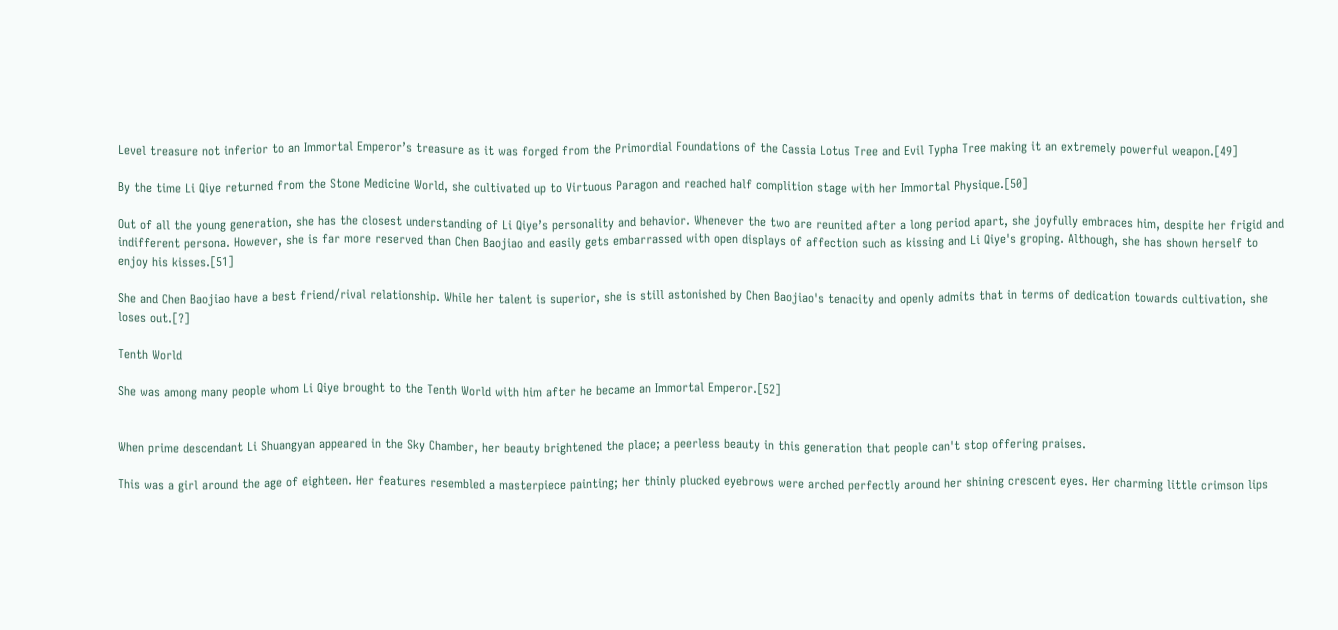Level treasure not inferior to an Immortal Emperor’s treasure as it was forged from the Primordial Foundations of the Cassia Lotus Tree and Evil Typha Tree making it an extremely powerful weapon.[49]

By the time Li Qiye returned from the Stone Medicine World, she cultivated up to Virtuous Paragon and reached half complition stage with her Immortal Physique.[50]

Out of all the young generation, she has the closest understanding of Li Qiye’s personality and behavior. Whenever the two are reunited after a long period apart, she joyfully embraces him, despite her frigid and indifferent persona. However, she is far more reserved than Chen Baojiao and easily gets embarrassed with open displays of affection such as kissing and Li Qiye's groping. Although, she has shown herself to enjoy his kisses.[51]

She and Chen Baojiao have a best friend/rival relationship. While her talent is superior, she is still astonished by Chen Baojiao's tenacity and openly admits that in terms of dedication towards cultivation, she loses out.[?]

Tenth World

She was among many people whom Li Qiye brought to the Tenth World with him after he became an Immortal Emperor.[52]


When prime descendant Li Shuangyan appeared in the Sky Chamber, her beauty brightened the place; a peerless beauty in this generation that people can't stop offering praises.

This was a girl around the age of eighteen. Her features resembled a masterpiece painting; her thinly plucked eyebrows were arched perfectly around her shining crescent eyes. Her charming little crimson lips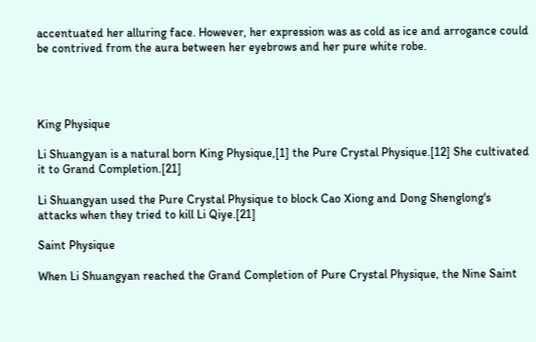accentuated her alluring face. However, her expression was as cold as ice and arrogance could be contrived from the aura between her eyebrows and her pure white robe.




King Physique

Li Shuangyan is a natural born King Physique,[1] the Pure Crystal Physique.[12] She cultivated it to Grand Completion.[21]

Li Shuangyan used the Pure Crystal Physique to block Cao Xiong and Dong Shenglong's attacks when they tried to kill Li Qiye.[21]

Saint Physique

When Li Shuangyan reached the Grand Completion of Pure Crystal Physique, the Nine Saint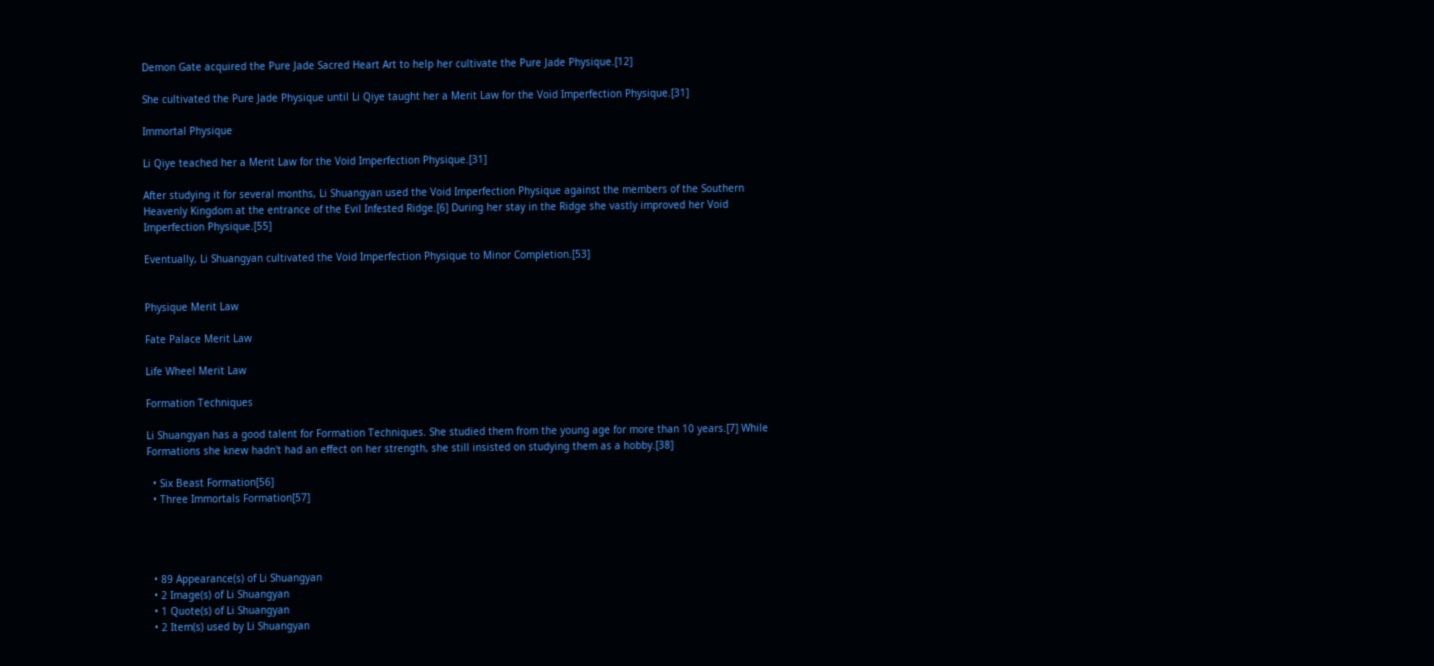Demon Gate acquired the Pure Jade Sacred Heart Art to help her cultivate the Pure Jade Physique.[12]

She cultivated the Pure Jade Physique until Li Qiye taught her a Merit Law for the Void Imperfection Physique.[31]

Immortal Physique

Li Qiye teached her a Merit Law for the Void Imperfection Physique.[31]

After studying it for several months, Li Shuangyan used the Void Imperfection Physique against the members of the Southern Heavenly Kingdom at the entrance of the Evil Infested Ridge.[6] During her stay in the Ridge she vastly improved her Void Imperfection Physique.[55]

Eventually, Li Shuangyan cultivated the Void Imperfection Physique to Minor Completion.[53]


Physique Merit Law

Fate Palace Merit Law

Life Wheel Merit Law

Formation Techniques

Li Shuangyan has a good talent for Formation Techniques. She studied them from the young age for more than 10 years.[7] While Formations she knew hadn't had an effect on her strength, she still insisted on studying them as a hobby.[38]

  • Six Beast Formation[56]
  • Three Immortals Formation[57]




  • 89 Appearance(s) of Li Shuangyan
  • 2 Image(s) of Li Shuangyan
  • 1 Quote(s) of Li Shuangyan
  • 2 Item(s) used by Li Shuangyan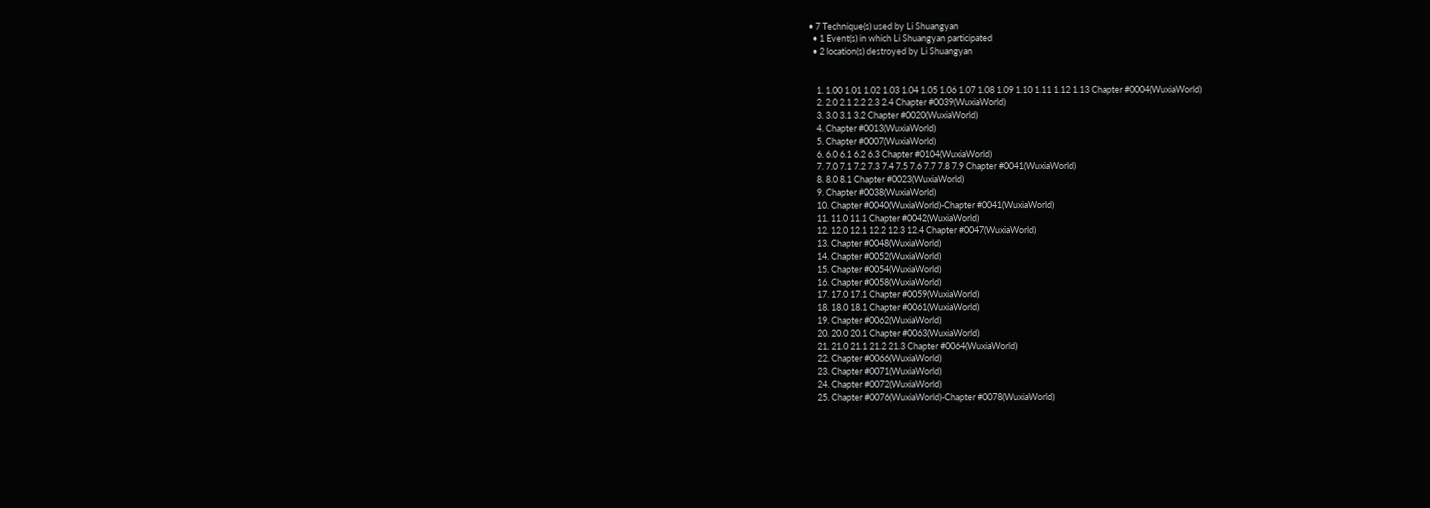• 7 Technique(s) used by Li Shuangyan
  • 1 Event(s) in which Li Shuangyan participated
  • 2 location(s) destroyed by Li Shuangyan


    1. 1.00 1.01 1.02 1.03 1.04 1.05 1.06 1.07 1.08 1.09 1.10 1.11 1.12 1.13 Chapter #0004(WuxiaWorld)
    2. 2.0 2.1 2.2 2.3 2.4 Chapter #0039(WuxiaWorld)
    3. 3.0 3.1 3.2 Chapter #0020(WuxiaWorld)
    4. Chapter #0013(WuxiaWorld)
    5. Chapter #0007(WuxiaWorld)
    6. 6.0 6.1 6.2 6.3 Chapter #0104(WuxiaWorld)
    7. 7.0 7.1 7.2 7.3 7.4 7.5 7.6 7.7 7.8 7.9 Chapter #0041(WuxiaWorld)
    8. 8.0 8.1 Chapter #0023(WuxiaWorld)
    9. Chapter #0038(WuxiaWorld)
    10. Chapter #0040(WuxiaWorld)-Chapter #0041(WuxiaWorld)
    11. 11.0 11.1 Chapter #0042(WuxiaWorld)
    12. 12.0 12.1 12.2 12.3 12.4 Chapter #0047(WuxiaWorld)
    13. Chapter #0048(WuxiaWorld)
    14. Chapter #0052(WuxiaWorld)
    15. Chapter #0054(WuxiaWorld)
    16. Chapter #0058(WuxiaWorld)
    17. 17.0 17.1 Chapter #0059(WuxiaWorld)
    18. 18.0 18.1 Chapter #0061(WuxiaWorld)
    19. Chapter #0062(WuxiaWorld)
    20. 20.0 20.1 Chapter #0063(WuxiaWorld)
    21. 21.0 21.1 21.2 21.3 Chapter #0064(WuxiaWorld)
    22. Chapter #0066(WuxiaWorld)
    23. Chapter #0071(WuxiaWorld)
    24. Chapter #0072(WuxiaWorld)
    25. Chapter #0076(WuxiaWorld)-Chapter #0078(WuxiaWorld)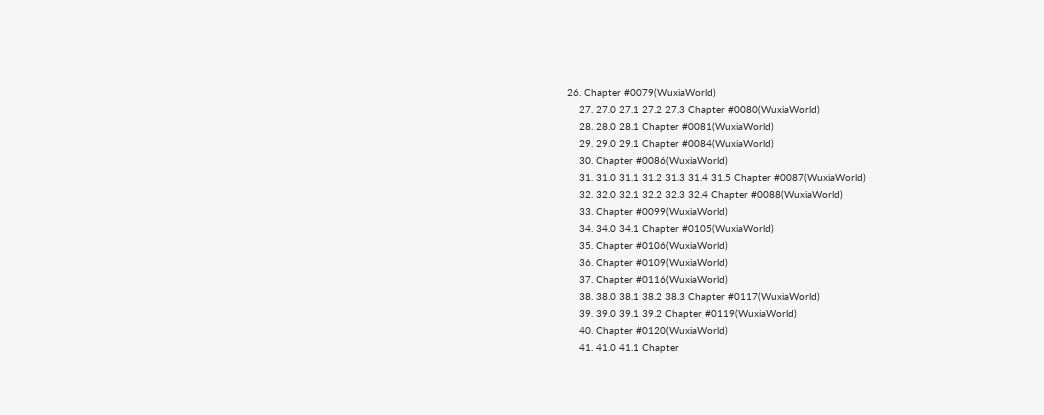26. Chapter #0079(WuxiaWorld)
    27. 27.0 27.1 27.2 27.3 Chapter #0080(WuxiaWorld)
    28. 28.0 28.1 Chapter #0081(WuxiaWorld)
    29. 29.0 29.1 Chapter #0084(WuxiaWorld)
    30. Chapter #0086(WuxiaWorld)
    31. 31.0 31.1 31.2 31.3 31.4 31.5 Chapter #0087(WuxiaWorld)
    32. 32.0 32.1 32.2 32.3 32.4 Chapter #0088(WuxiaWorld)
    33. Chapter #0099(WuxiaWorld)
    34. 34.0 34.1 Chapter #0105(WuxiaWorld)
    35. Chapter #0106(WuxiaWorld)
    36. Chapter #0109(WuxiaWorld)
    37. Chapter #0116(WuxiaWorld)
    38. 38.0 38.1 38.2 38.3 Chapter #0117(WuxiaWorld)
    39. 39.0 39.1 39.2 Chapter #0119(WuxiaWorld)
    40. Chapter #0120(WuxiaWorld)
    41. 41.0 41.1 Chapter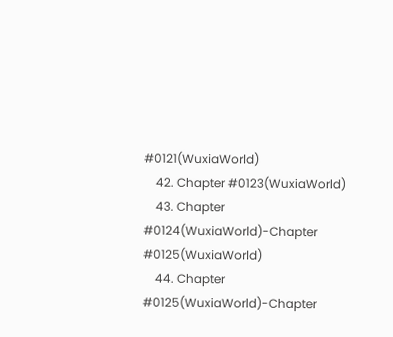#0121(WuxiaWorld)
    42. Chapter #0123(WuxiaWorld)
    43. Chapter #0124(WuxiaWorld)-Chapter #0125(WuxiaWorld)
    44. Chapter #0125(WuxiaWorld)-Chapter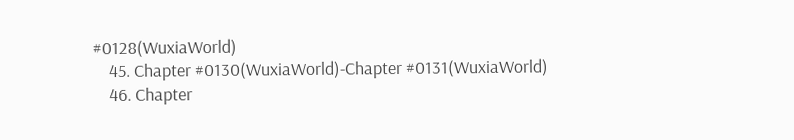#0128(WuxiaWorld)
    45. Chapter #0130(WuxiaWorld)-Chapter #0131(WuxiaWorld)
    46. Chapter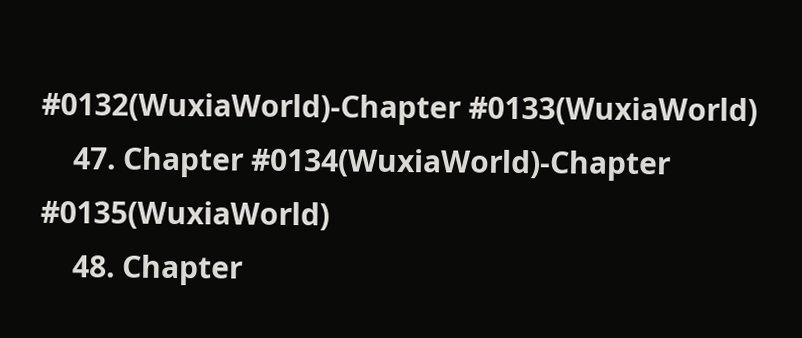#0132(WuxiaWorld)-Chapter #0133(WuxiaWorld)
    47. Chapter #0134(WuxiaWorld)-Chapter #0135(WuxiaWorld)
    48. Chapter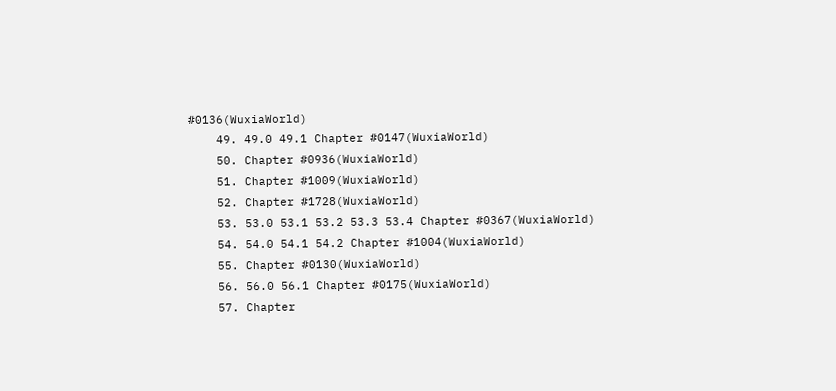#0136(WuxiaWorld)
    49. 49.0 49.1 Chapter #0147(WuxiaWorld)
    50. Chapter #0936(WuxiaWorld)
    51. Chapter #1009(WuxiaWorld)
    52. Chapter #1728(WuxiaWorld)
    53. 53.0 53.1 53.2 53.3 53.4 Chapter #0367(WuxiaWorld)
    54. 54.0 54.1 54.2 Chapter #1004(WuxiaWorld)
    55. Chapter #0130(WuxiaWorld)
    56. 56.0 56.1 Chapter #0175(WuxiaWorld)
    57. Chapter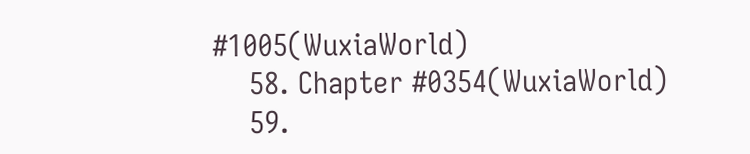#1005(WuxiaWorld)
    58. Chapter #0354(WuxiaWorld)
    59.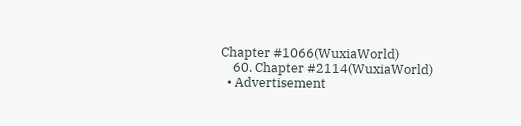Chapter #1066(WuxiaWorld)
    60. Chapter #2114(WuxiaWorld)
  • Advertisement